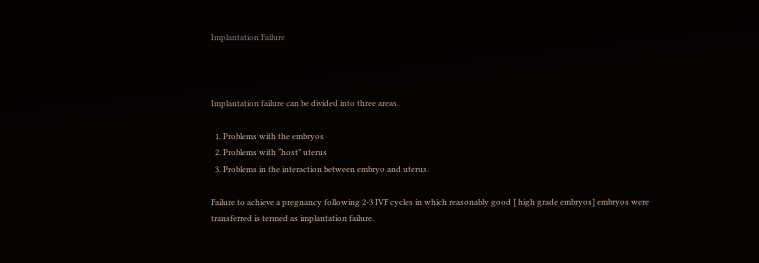Implantation Failure



Implantation failure can be divided into three areas.

  1. Problems with the embryos
  2. Problems with “host” uterus
  3. Problems in the interaction between embryo and uterus.

Failure to achieve a pregnancy following 2-3 IVF cycles in which reasonably good [ high grade embryos] embryos were transferred is termed as implantation failure.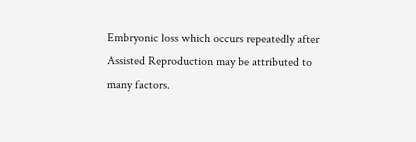Embryonic loss which occurs repeatedly after Assisted Reproduction may be attributed to many factors.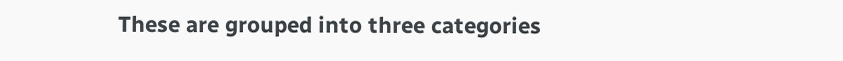These are grouped into three categories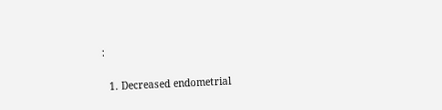:

  1. Decreased endometrial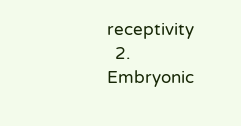receptivity
  2. Embryonic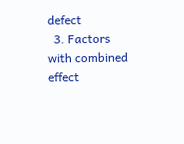defect
  3. Factors with combined effect